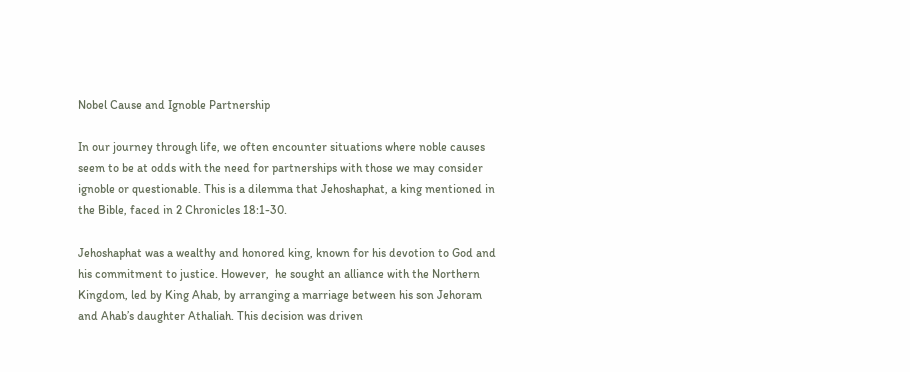Nobel Cause and Ignoble Partnership

In our journey through life, we often encounter situations where noble causes seem to be at odds with the need for partnerships with those we may consider ignoble or questionable. This is a dilemma that Jehoshaphat, a king mentioned in the Bible, faced in 2 Chronicles 18:1-30.

Jehoshaphat was a wealthy and honored king, known for his devotion to God and his commitment to justice. However,  he sought an alliance with the Northern Kingdom, led by King Ahab, by arranging a marriage between his son Jehoram and Ahab’s daughter Athaliah. This decision was driven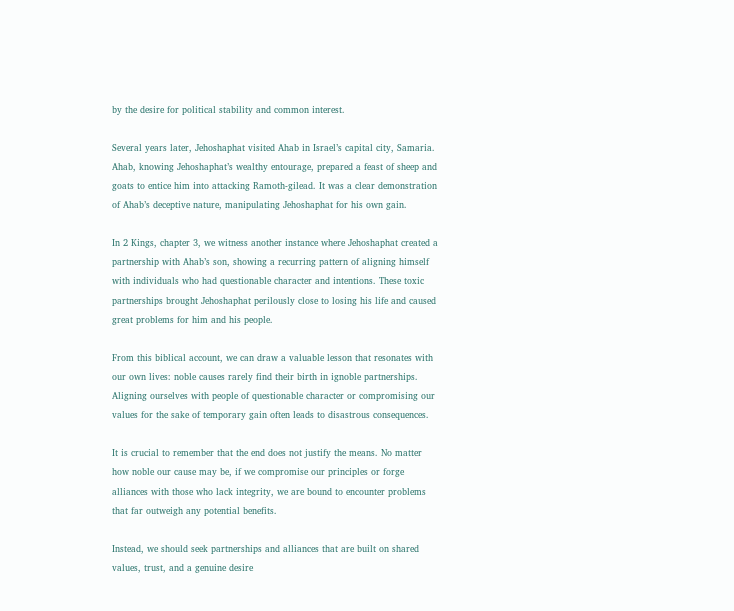by the desire for political stability and common interest.

Several years later, Jehoshaphat visited Ahab in Israel’s capital city, Samaria. Ahab, knowing Jehoshaphat’s wealthy entourage, prepared a feast of sheep and goats to entice him into attacking Ramoth-gilead. It was a clear demonstration of Ahab’s deceptive nature, manipulating Jehoshaphat for his own gain.

In 2 Kings, chapter 3, we witness another instance where Jehoshaphat created a partnership with Ahab’s son, showing a recurring pattern of aligning himself with individuals who had questionable character and intentions. These toxic partnerships brought Jehoshaphat perilously close to losing his life and caused great problems for him and his people.

From this biblical account, we can draw a valuable lesson that resonates with our own lives: noble causes rarely find their birth in ignoble partnerships. Aligning ourselves with people of questionable character or compromising our values for the sake of temporary gain often leads to disastrous consequences.

It is crucial to remember that the end does not justify the means. No matter how noble our cause may be, if we compromise our principles or forge alliances with those who lack integrity, we are bound to encounter problems that far outweigh any potential benefits.

Instead, we should seek partnerships and alliances that are built on shared values, trust, and a genuine desire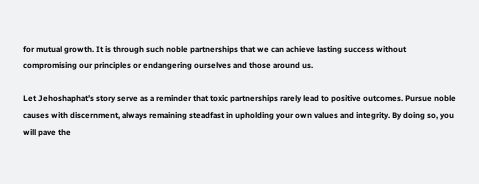for mutual growth. It is through such noble partnerships that we can achieve lasting success without compromising our principles or endangering ourselves and those around us.

Let Jehoshaphat’s story serve as a reminder that toxic partnerships rarely lead to positive outcomes. Pursue noble causes with discernment, always remaining steadfast in upholding your own values and integrity. By doing so, you will pave the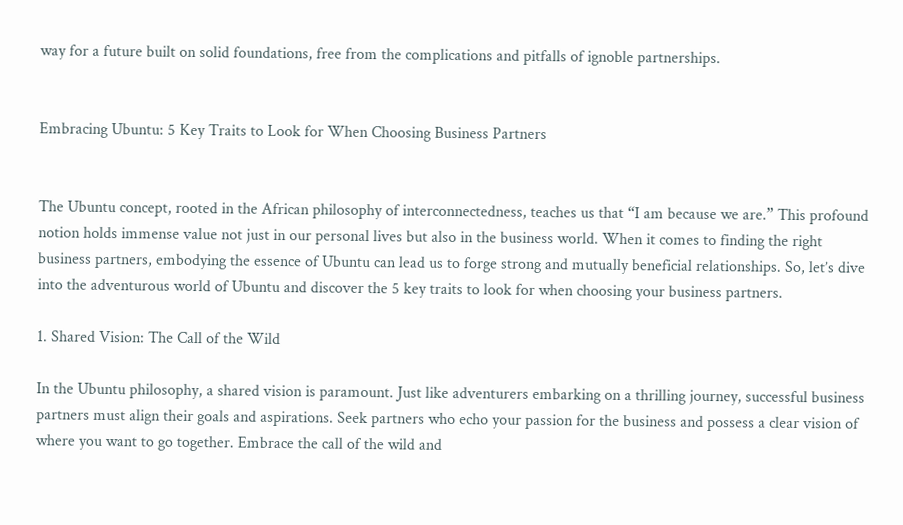way for a future built on solid foundations, free from the complications and pitfalls of ignoble partnerships.


Embracing Ubuntu: 5 Key Traits to Look for When Choosing Business Partners


The Ubuntu concept, rooted in the African philosophy of interconnectedness, teaches us that “I am because we are.” This profound notion holds immense value not just in our personal lives but also in the business world. When it comes to finding the right business partners, embodying the essence of Ubuntu can lead us to forge strong and mutually beneficial relationships. So, let’s dive into the adventurous world of Ubuntu and discover the 5 key traits to look for when choosing your business partners.

1. Shared Vision: The Call of the Wild

In the Ubuntu philosophy, a shared vision is paramount. Just like adventurers embarking on a thrilling journey, successful business partners must align their goals and aspirations. Seek partners who echo your passion for the business and possess a clear vision of where you want to go together. Embrace the call of the wild and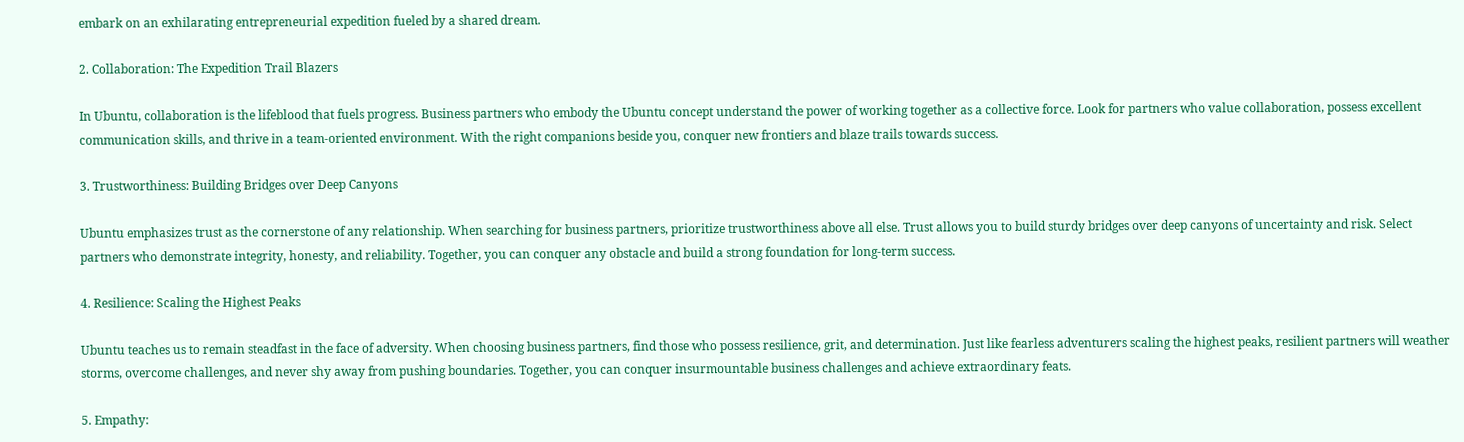embark on an exhilarating entrepreneurial expedition fueled by a shared dream.

2. Collaboration: The Expedition Trail Blazers

In Ubuntu, collaboration is the lifeblood that fuels progress. Business partners who embody the Ubuntu concept understand the power of working together as a collective force. Look for partners who value collaboration, possess excellent communication skills, and thrive in a team-oriented environment. With the right companions beside you, conquer new frontiers and blaze trails towards success.

3. Trustworthiness: Building Bridges over Deep Canyons

Ubuntu emphasizes trust as the cornerstone of any relationship. When searching for business partners, prioritize trustworthiness above all else. Trust allows you to build sturdy bridges over deep canyons of uncertainty and risk. Select partners who demonstrate integrity, honesty, and reliability. Together, you can conquer any obstacle and build a strong foundation for long-term success.

4. Resilience: Scaling the Highest Peaks

Ubuntu teaches us to remain steadfast in the face of adversity. When choosing business partners, find those who possess resilience, grit, and determination. Just like fearless adventurers scaling the highest peaks, resilient partners will weather storms, overcome challenges, and never shy away from pushing boundaries. Together, you can conquer insurmountable business challenges and achieve extraordinary feats.

5. Empathy: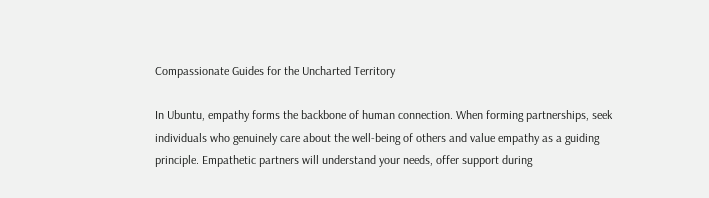Compassionate Guides for the Uncharted Territory

In Ubuntu, empathy forms the backbone of human connection. When forming partnerships, seek individuals who genuinely care about the well-being of others and value empathy as a guiding principle. Empathetic partners will understand your needs, offer support during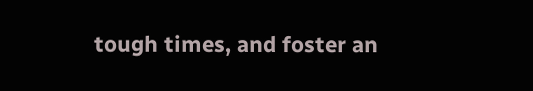tough times, and foster an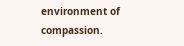environment of compassion.